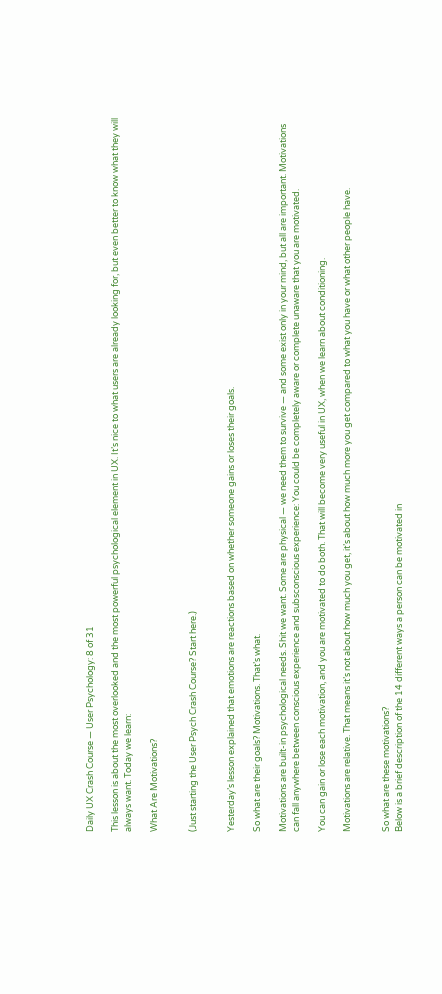Daily UX Crash Course — User Psychology: 8 of 31

This lesson is about the most overlooked and the most powerful psychological element in UX. It’s nice to what users are already looking for, but even better to know what they will always want. Today we learn:

What Are Motivations?


(Just starting the User Psych Crash Course? Start here.)


Yesterday’s lesson explained that emotions are reactions based on whether someone gains or loses their goals.

So what are their goals? Motivations. That’s what.

Motivations are built-in psychological needs. Shit we want. Some are physical — we need them to survive — and some exist only in your mind, but all are important. Motivations can fall anywhere between conscious experience and subsconscious experience: You could be completely aware or complete unaware that you are motivated.

You can gain or lose each motivation, and you are motivated to do both. That will become very useful in UX, when we learn about conditioning.

Motivations are relative. That means it’s not about how much you get, it’s about how much more you get compared to what you have or what other people have.


So what are these motivations?
Below is a brief description of the 14 different ways a person can be motivated in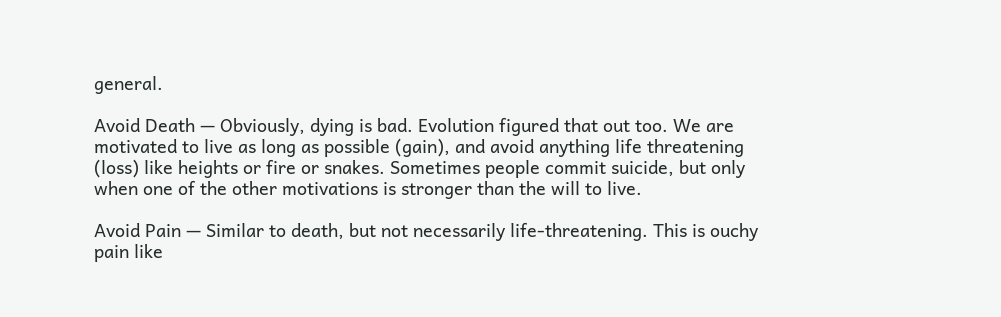general.

Avoid Death — Obviously, dying is bad. Evolution figured that out too. We are motivated to live as long as possible (gain), and avoid anything life threatening (loss) like heights or fire or snakes. Sometimes people commit suicide, but only when one of the other motivations is stronger than the will to live.

Avoid Pain — Similar to death, but not necessarily life-threatening. This is ouchy pain like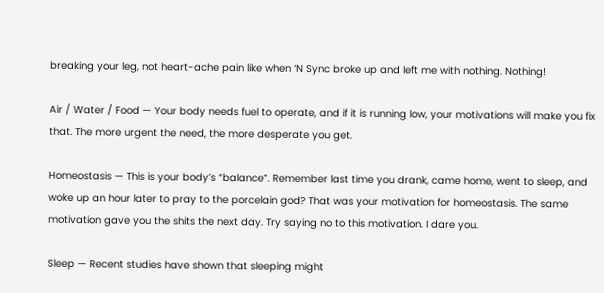breaking your leg, not heart-ache pain like when ‘N Sync broke up and left me with nothing. Nothing!

Air / Water / Food — Your body needs fuel to operate, and if it is running low, your motivations will make you fix that. The more urgent the need, the more desperate you get.

Homeostasis — This is your body’s “balance”. Remember last time you drank, came home, went to sleep, and woke up an hour later to pray to the porcelain god? That was your motivation for homeostasis. The same motivation gave you the shits the next day. Try saying no to this motivation. I dare you.

Sleep — Recent studies have shown that sleeping might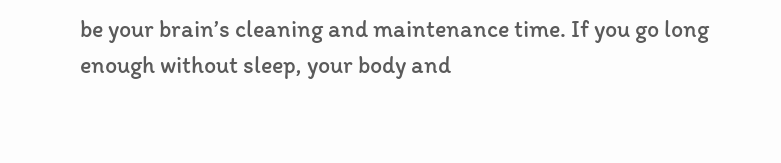be your brain’s cleaning and maintenance time. If you go long enough without sleep, your body and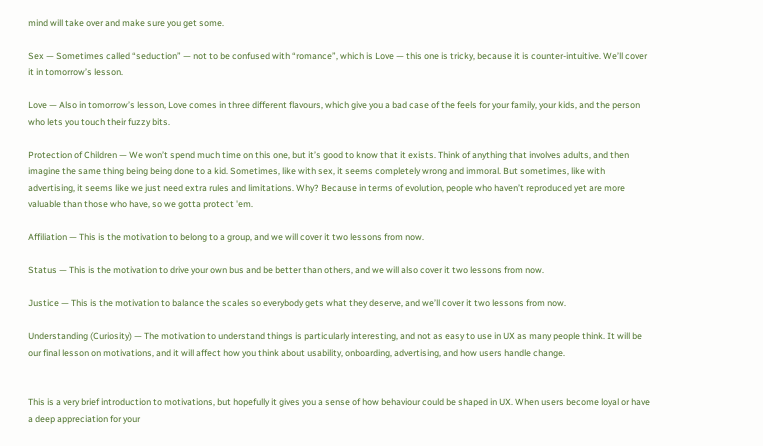mind will take over and make sure you get some.

Sex — Sometimes called “seduction” — not to be confused with “romance”, which is Love — this one is tricky, because it is counter-intuitive. We’ll cover it in tomorrow’s lesson.

Love — Also in tomorrow’s lesson, Love comes in three different flavours, which give you a bad case of the feels for your family, your kids, and the person who lets you touch their fuzzy bits.

Protection of Children — We won’t spend much time on this one, but it’s good to know that it exists. Think of anything that involves adults, and then imagine the same thing being being done to a kid. Sometimes, like with sex, it seems completely wrong and immoral. But sometimes, like with advertising, it seems like we just need extra rules and limitations. Why? Because in terms of evolution, people who haven’t reproduced yet are more valuable than those who have, so we gotta protect 'em.

Affiliation — This is the motivation to belong to a group, and we will cover it two lessons from now.

Status — This is the motivation to drive your own bus and be better than others, and we will also cover it two lessons from now.

Justice — This is the motivation to balance the scales so everybody gets what they deserve, and we’ll cover it two lessons from now.

Understanding (Curiosity) — The motivation to understand things is particularly interesting, and not as easy to use in UX as many people think. It will be our final lesson on motivations, and it will affect how you think about usability, onboarding, advertising, and how users handle change.


This is a very brief introduction to motivations, but hopefully it gives you a sense of how behaviour could be shaped in UX. When users become loyal or have a deep appreciation for your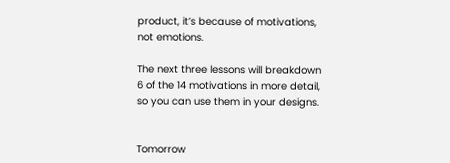product, it’s because of motivations, not emotions.

The next three lessons will breakdown 6 of the 14 motivations in more detail, so you can use them in your designs.


Tomorrow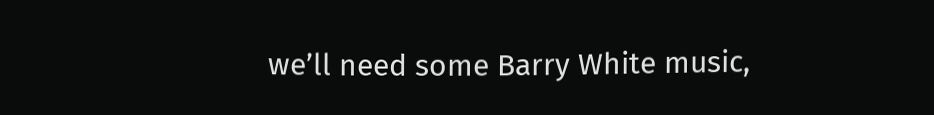we’ll need some Barry White music,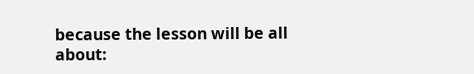because the lesson will be all about: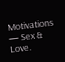Motivations — Sex & Love.